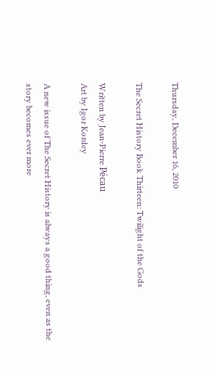Thursday, December 16, 2010

The Secret History Book Thirteen: Twilight of the Gods

Written by Jean-Pierre Pécau
Art by Igor Kordey

A new issue of The Secret History is always a good thing, even as the story becomes ever more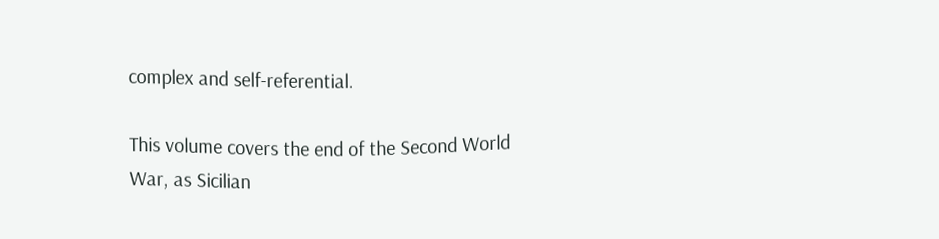complex and self-referential.

This volume covers the end of the Second World War, as Sicilian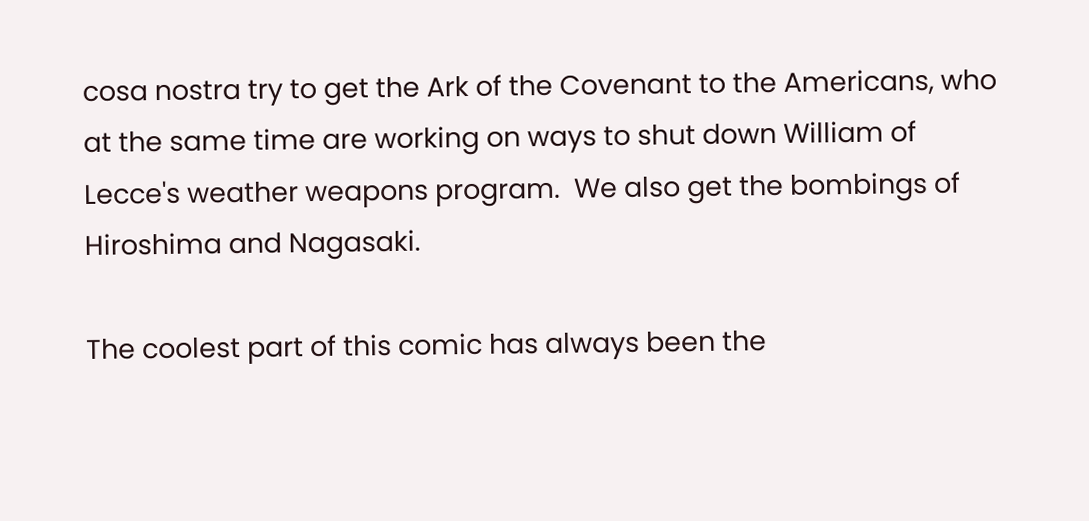cosa nostra try to get the Ark of the Covenant to the Americans, who at the same time are working on ways to shut down William of Lecce's weather weapons program.  We also get the bombings of Hiroshima and Nagasaki.

The coolest part of this comic has always been the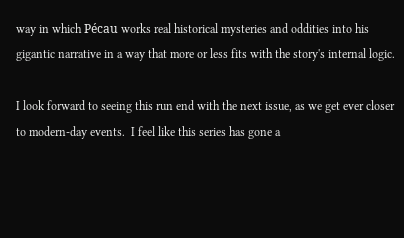way in which Pécau works real historical mysteries and oddities into his gigantic narrative in a way that more or less fits with the story's internal logic.

I look forward to seeing this run end with the next issue, as we get ever closer to modern-day events.  I feel like this series has gone a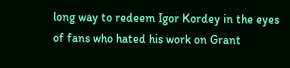long way to redeem Igor Kordey in the eyes of fans who hated his work on Grant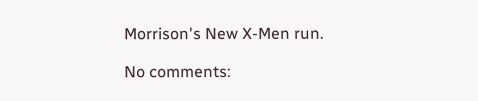Morrison's New X-Men run.

No comments: